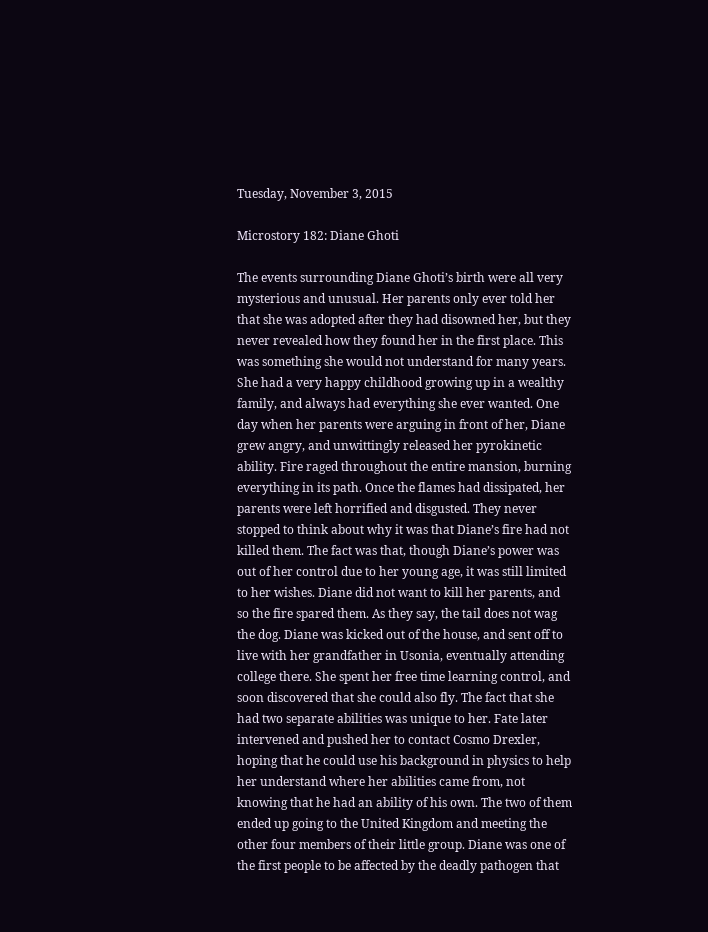Tuesday, November 3, 2015

Microstory 182: Diane Ghoti

The events surrounding Diane Ghoti’s birth were all very mysterious and unusual. Her parents only ever told her that she was adopted after they had disowned her, but they never revealed how they found her in the first place. This was something she would not understand for many years. She had a very happy childhood growing up in a wealthy family, and always had everything she ever wanted. One day when her parents were arguing in front of her, Diane grew angry, and unwittingly released her pyrokinetic ability. Fire raged throughout the entire mansion, burning everything in its path. Once the flames had dissipated, her parents were left horrified and disgusted. They never stopped to think about why it was that Diane’s fire had not killed them. The fact was that, though Diane’s power was out of her control due to her young age, it was still limited to her wishes. Diane did not want to kill her parents, and so the fire spared them. As they say, the tail does not wag the dog. Diane was kicked out of the house, and sent off to live with her grandfather in Usonia, eventually attending college there. She spent her free time learning control, and soon discovered that she could also fly. The fact that she had two separate abilities was unique to her. Fate later intervened and pushed her to contact Cosmo Drexler, hoping that he could use his background in physics to help her understand where her abilities came from, not knowing that he had an ability of his own. The two of them ended up going to the United Kingdom and meeting the other four members of their little group. Diane was one of the first people to be affected by the deadly pathogen that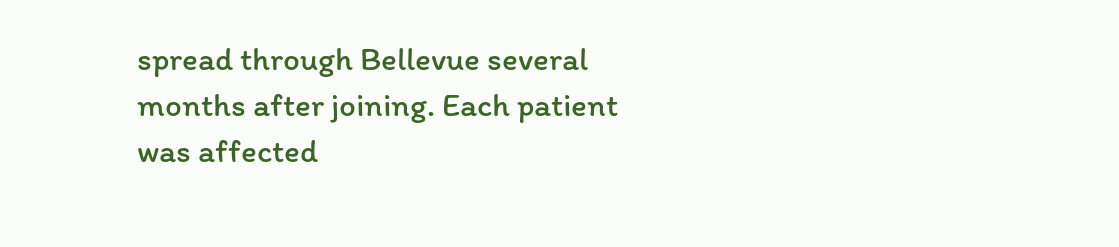spread through Bellevue several months after joining. Each patient was affected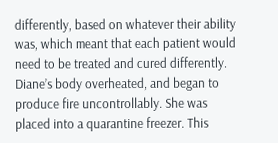differently, based on whatever their ability was, which meant that each patient would need to be treated and cured differently. Diane’s body overheated, and began to produce fire uncontrollably. She was placed into a quarantine freezer. This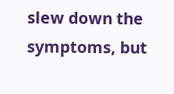slew down the symptoms, but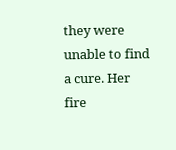they were unable to find a cure. Her fire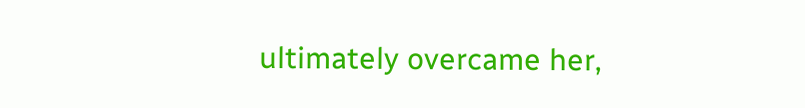ultimately overcame her,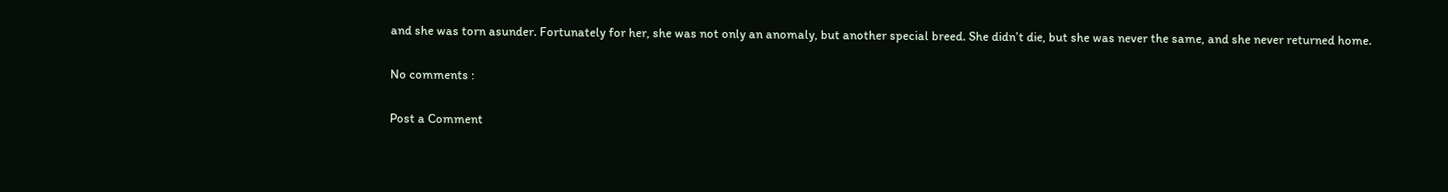and she was torn asunder. Fortunately for her, she was not only an anomaly, but another special breed. She didn’t die, but she was never the same, and she never returned home.

No comments :

Post a Comment